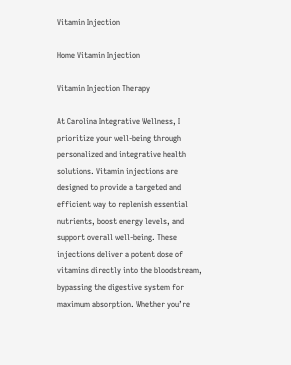Vitamin Injection

Home Vitamin Injection

Vitamin Injection Therapy

At Carolina Integrative Wellness, I prioritize your well-being through personalized and integrative health solutions. Vitamin injections are designed to provide a targeted and efficient way to replenish essential nutrients, boost energy levels, and support overall well-being. These injections deliver a potent dose of vitamins directly into the bloodstream, bypassing the digestive system for maximum absorption. Whether you’re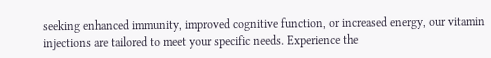seeking enhanced immunity, improved cognitive function, or increased energy, our vitamin injections are tailored to meet your specific needs. Experience the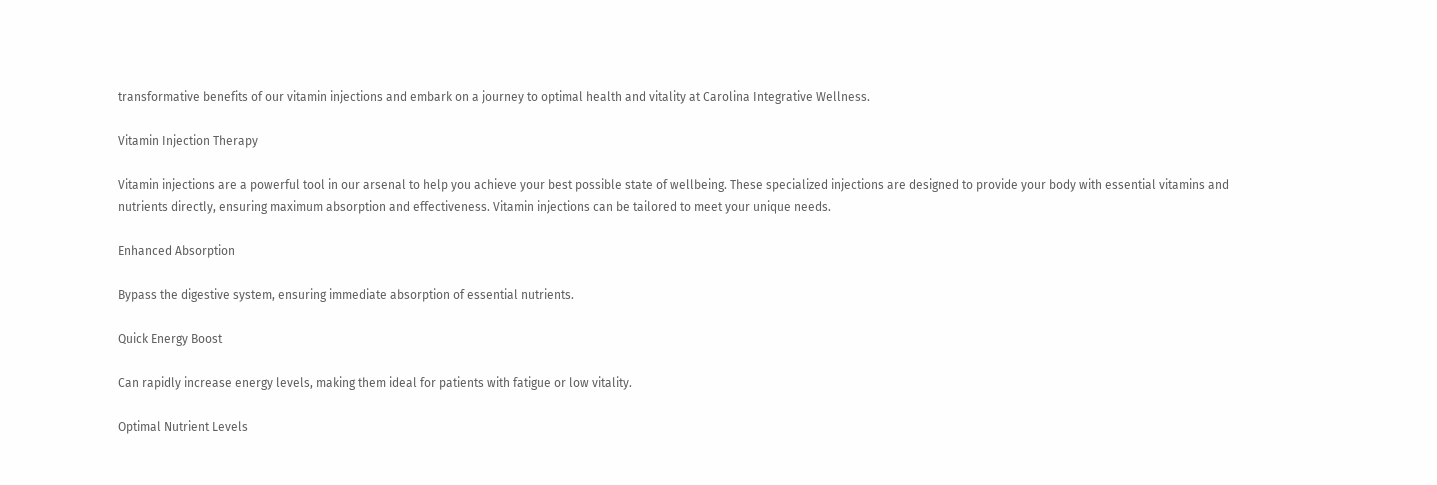transformative benefits of our vitamin injections and embark on a journey to optimal health and vitality at Carolina Integrative Wellness.

Vitamin Injection Therapy

Vitamin injections are a powerful tool in our arsenal to help you achieve your best possible state of wellbeing. These specialized injections are designed to provide your body with essential vitamins and nutrients directly, ensuring maximum absorption and effectiveness. Vitamin injections can be tailored to meet your unique needs.

Enhanced Absorption

Bypass the digestive system, ensuring immediate absorption of essential nutrients.

Quick Energy Boost

Can rapidly increase energy levels, making them ideal for patients with fatigue or low vitality.

Optimal Nutrient Levels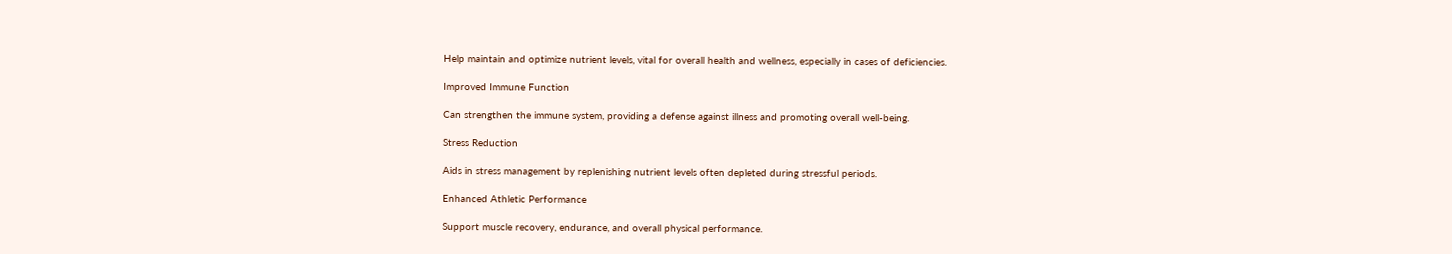Help maintain and optimize nutrient levels, vital for overall health and wellness, especially in cases of deficiencies.

Improved Immune Function

Can strengthen the immune system, providing a defense against illness and promoting overall well-being.

Stress Reduction

Aids in stress management by replenishing nutrient levels often depleted during stressful periods.

Enhanced Athletic Performance

Support muscle recovery, endurance, and overall physical performance.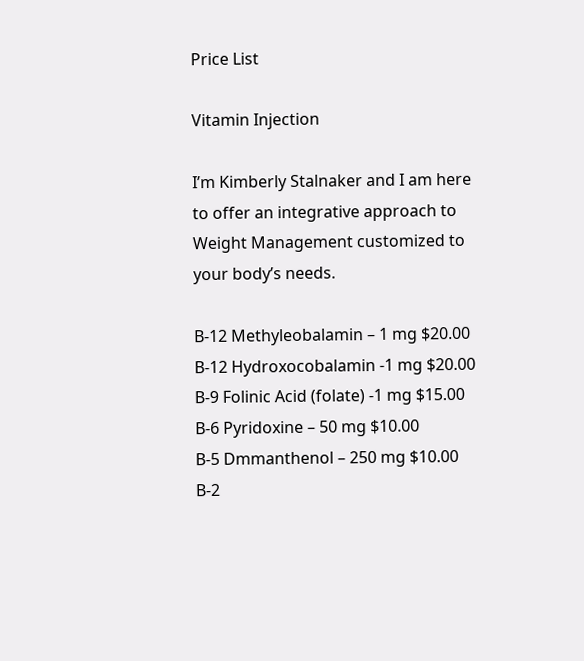Price List

Vitamin Injection

I’m Kimberly Stalnaker and I am here to offer an integrative approach to Weight Management customized to your body’s needs.

B-12 Methyleobalamin – 1 mg $20.00
B-12 Hydroxocobalamin -1 mg $20.00
B-9 Folinic Acid (folate) -1 mg $15.00
B-6 Pyridoxine – 50 mg $10.00
B-5 Dmmanthenol – 250 mg $10.00
B-2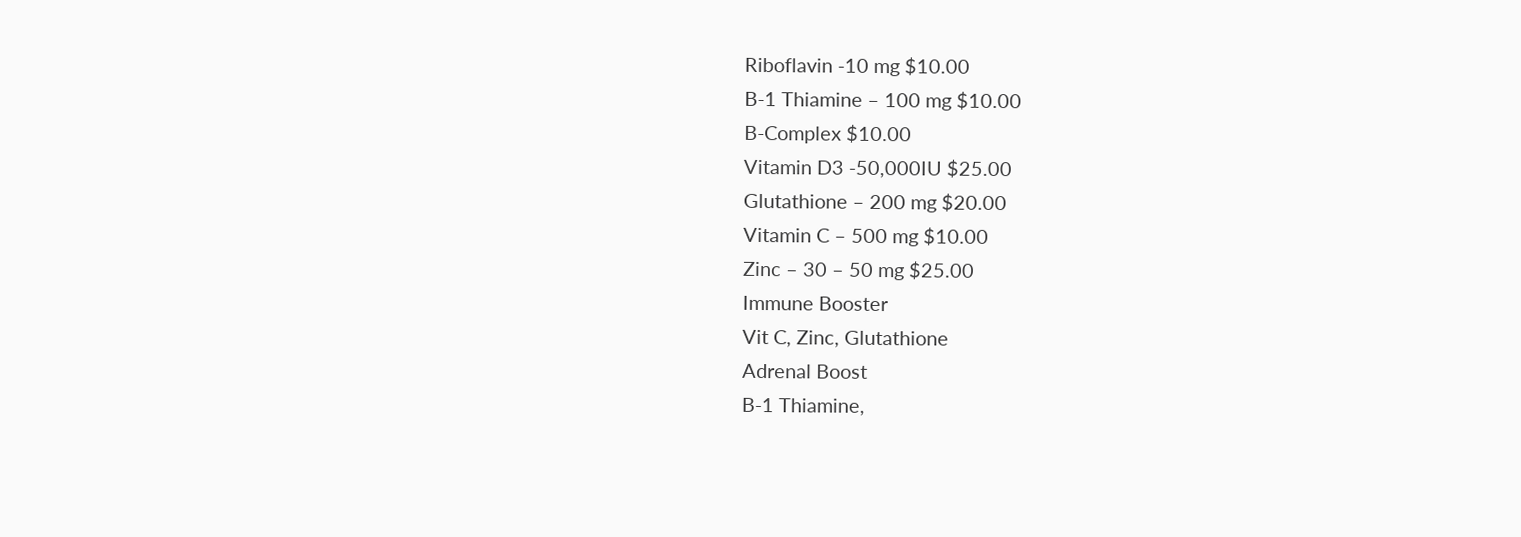Riboflavin -10 mg $10.00
B-1 Thiamine – 100 mg $10.00
B-Complex $10.00
Vitamin D3 -50,000IU $25.00
Glutathione – 200 mg $20.00
Vitamin C – 500 mg $10.00
Zinc – 30 – 50 mg $25.00
Immune Booster
Vit C, Zinc, Glutathione
Adrenal Boost
B-1 Thiamine,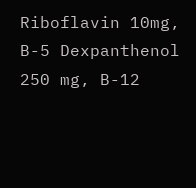Riboflavin 10mg,
B-5 Dexpanthenol 250 mg, B-12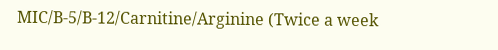MIC/B-5/B-12/Carnitine/Arginine (Twice a week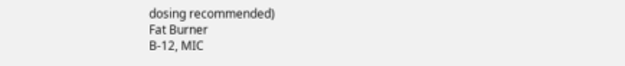dosing recommended)
Fat Burner
B-12, MIC